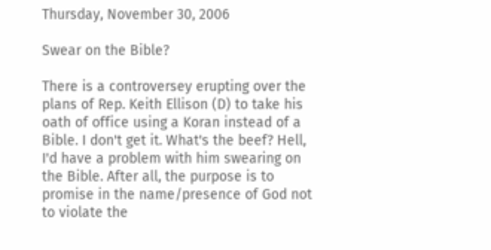Thursday, November 30, 2006

Swear on the Bible?

There is a controversey erupting over the plans of Rep. Keith Ellison (D) to take his oath of office using a Koran instead of a Bible. I don't get it. What's the beef? Hell, I'd have a problem with him swearing on the Bible. After all, the purpose is to promise in the name/presence of God not to violate the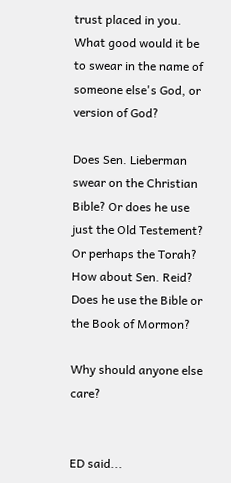trust placed in you. What good would it be to swear in the name of someone else's God, or version of God?

Does Sen. Lieberman swear on the Christian Bible? Or does he use just the Old Testement? Or perhaps the Torah? How about Sen. Reid? Does he use the Bible or the Book of Mormon?

Why should anyone else care?


ED said...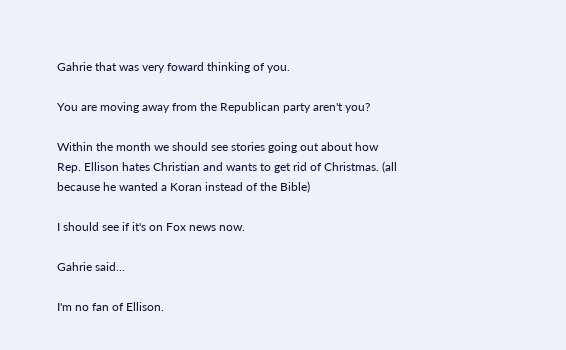Gahrie that was very foward thinking of you.

You are moving away from the Republican party aren't you?

Within the month we should see stories going out about how Rep. Ellison hates Christian and wants to get rid of Christmas. (all because he wanted a Koran instead of the Bible)

I should see if it's on Fox news now.

Gahrie said...

I'm no fan of Ellison.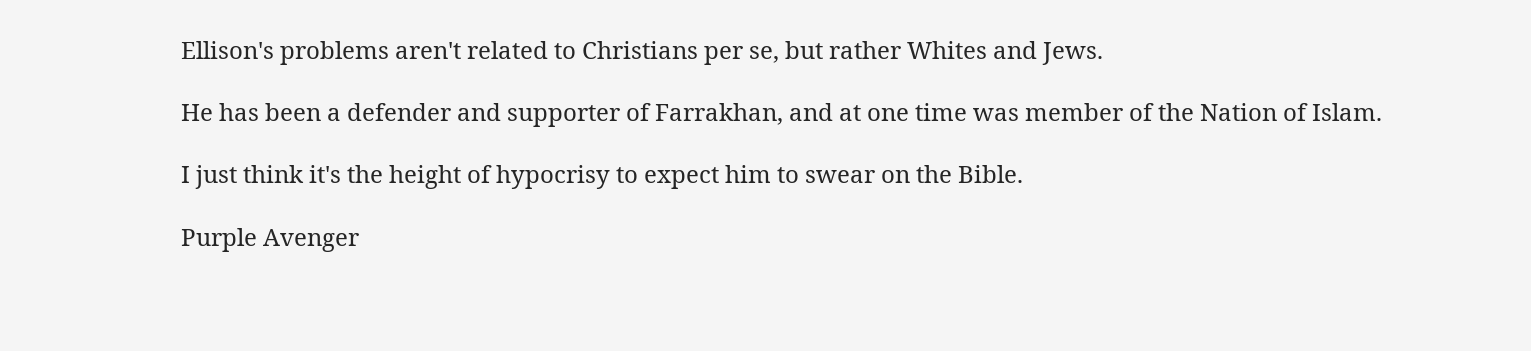Ellison's problems aren't related to Christians per se, but rather Whites and Jews.

He has been a defender and supporter of Farrakhan, and at one time was member of the Nation of Islam.

I just think it's the height of hypocrisy to expect him to swear on the Bible.

Purple Avenger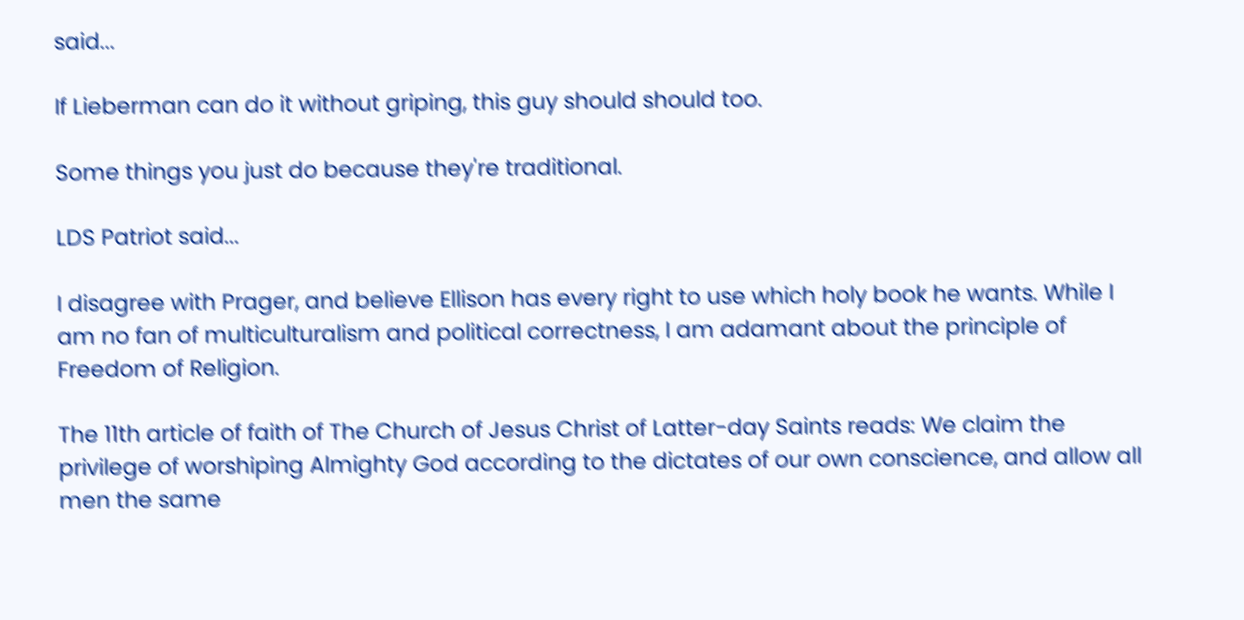said...

If Lieberman can do it without griping, this guy should should too.

Some things you just do because they're traditional.

LDS Patriot said...

I disagree with Prager, and believe Ellison has every right to use which holy book he wants. While I am no fan of multiculturalism and political correctness, I am adamant about the principle of Freedom of Religion.

The 11th article of faith of The Church of Jesus Christ of Latter-day Saints reads: We claim the privilege of worshiping Almighty God according to the dictates of our own conscience, and allow all men the same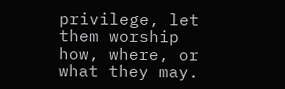privilege, let them worship how, where, or what they may.